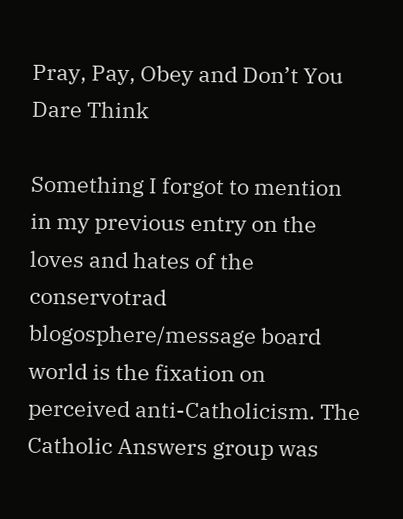Pray, Pay, Obey and Don’t You Dare Think

Something I forgot to mention in my previous entry on the loves and hates of the conservotrad blogosphere/message board world is the fixation on perceived anti-Catholicism. The Catholic Answers group was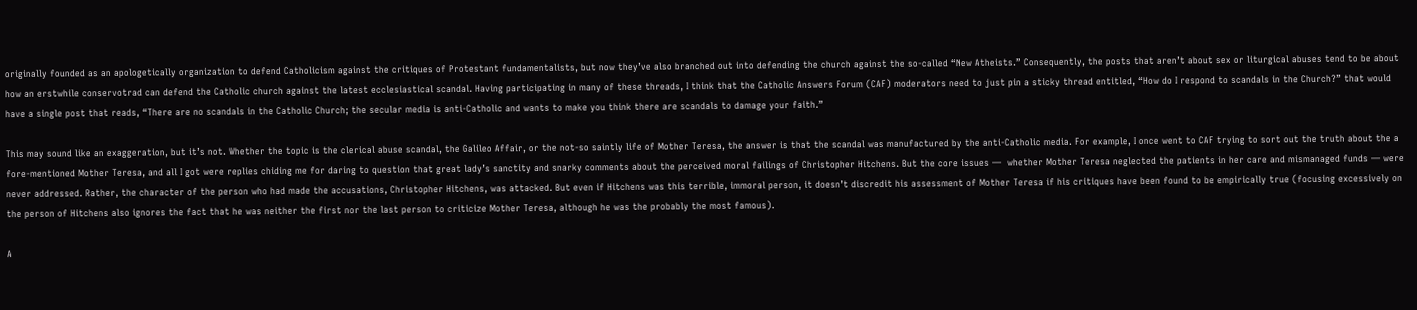originally founded as an apologetically organization to defend Catholicism against the critiques of Protestant fundamentalists, but now they’ve also branched out into defending the church against the so-called “New Atheists.” Consequently, the posts that aren’t about sex or liturgical abuses tend to be about how an erstwhile conservotrad can defend the Catholic church against the latest ecclesiastical scandal. Having participating in many of these threads, I think that the Catholic Answers Forum (CAF) moderators need to just pin a sticky thread entitled, “How do I respond to scandals in the Church?” that would have a single post that reads, “There are no scandals in the Catholic Church; the secular media is anti-Catholic and wants to make you think there are scandals to damage your faith.”

This may sound like an exaggeration, but it’s not. Whether the topic is the clerical abuse scandal, the Galileo Affair, or the not-so saintly life of Mother Teresa, the answer is that the scandal was manufactured by the anti-Catholic media. For example, I once went to CAF trying to sort out the truth about the a fore-mentioned Mother Teresa, and all I got were replies chiding me for daring to question that great lady’s sanctity and snarky comments about the perceived moral failings of Christopher Hitchens. But the core issues —  whether Mother Teresa neglected the patients in her care and mismanaged funds — were never addressed. Rather, the character of the person who had made the accusations, Christopher Hitchens, was attacked. But even if Hitchens was this terrible, immoral person, it doesn’t discredit his assessment of Mother Teresa if his critiques have been found to be empirically true (focusing excessively on the person of Hitchens also ignores the fact that he was neither the first nor the last person to criticize Mother Teresa, although he was the probably the most famous).

A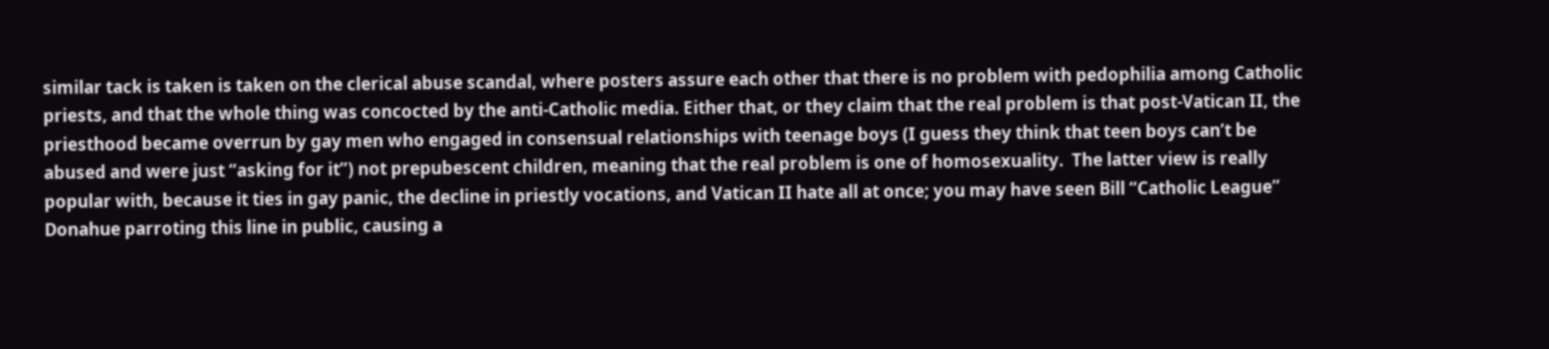similar tack is taken is taken on the clerical abuse scandal, where posters assure each other that there is no problem with pedophilia among Catholic priests, and that the whole thing was concocted by the anti-Catholic media. Either that, or they claim that the real problem is that post-Vatican II, the priesthood became overrun by gay men who engaged in consensual relationships with teenage boys (I guess they think that teen boys can’t be abused and were just “asking for it”) not prepubescent children, meaning that the real problem is one of homosexuality.  The latter view is really popular with, because it ties in gay panic, the decline in priestly vocations, and Vatican II hate all at once; you may have seen Bill “Catholic League” Donahue parroting this line in public, causing a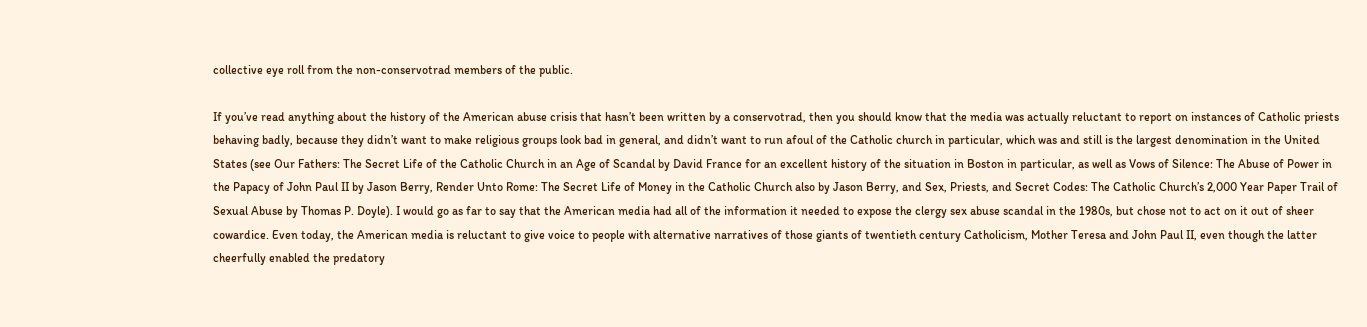collective eye roll from the non-conservotrad members of the public.

If you’ve read anything about the history of the American abuse crisis that hasn’t been written by a conservotrad, then you should know that the media was actually reluctant to report on instances of Catholic priests behaving badly, because they didn’t want to make religious groups look bad in general, and didn’t want to run afoul of the Catholic church in particular, which was and still is the largest denomination in the United States (see Our Fathers: The Secret Life of the Catholic Church in an Age of Scandal by David France for an excellent history of the situation in Boston in particular, as well as Vows of Silence: The Abuse of Power in the Papacy of John Paul II by Jason Berry, Render Unto Rome: The Secret Life of Money in the Catholic Church also by Jason Berry, and Sex, Priests, and Secret Codes: The Catholic Church’s 2,000 Year Paper Trail of Sexual Abuse by Thomas P. Doyle). I would go as far to say that the American media had all of the information it needed to expose the clergy sex abuse scandal in the 1980s, but chose not to act on it out of sheer cowardice. Even today, the American media is reluctant to give voice to people with alternative narratives of those giants of twentieth century Catholicism, Mother Teresa and John Paul II, even though the latter cheerfully enabled the predatory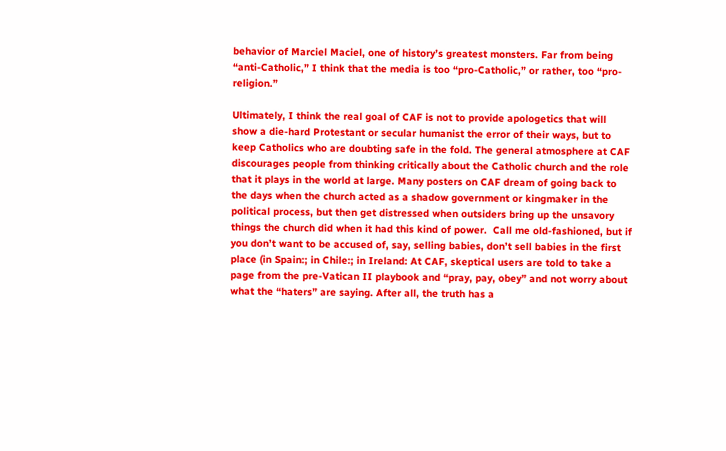behavior of Marciel Maciel, one of history’s greatest monsters. Far from being “anti-Catholic,” I think that the media is too “pro-Catholic,” or rather, too “pro-religion.”

Ultimately, I think the real goal of CAF is not to provide apologetics that will show a die-hard Protestant or secular humanist the error of their ways, but to keep Catholics who are doubting safe in the fold. The general atmosphere at CAF discourages people from thinking critically about the Catholic church and the role that it plays in the world at large. Many posters on CAF dream of going back to the days when the church acted as a shadow government or kingmaker in the political process, but then get distressed when outsiders bring up the unsavory things the church did when it had this kind of power.  Call me old-fashioned, but if you don’t want to be accused of, say, selling babies, don’t sell babies in the first place (in Spain:; in Chile:; in Ireland: At CAF, skeptical users are told to take a page from the pre-Vatican II playbook and “pray, pay, obey” and not worry about what the “haters” are saying. After all, the truth has a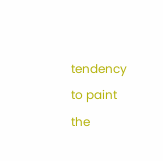tendency to paint the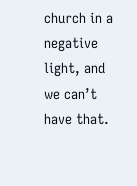church in a negative light, and we can’t have that.